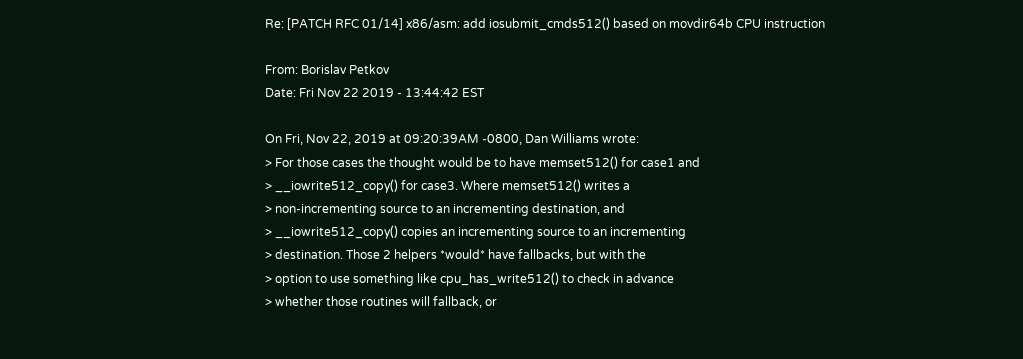Re: [PATCH RFC 01/14] x86/asm: add iosubmit_cmds512() based on movdir64b CPU instruction

From: Borislav Petkov
Date: Fri Nov 22 2019 - 13:44:42 EST

On Fri, Nov 22, 2019 at 09:20:39AM -0800, Dan Williams wrote:
> For those cases the thought would be to have memset512() for case1 and
> __iowrite512_copy() for case3. Where memset512() writes a
> non-incrementing source to an incrementing destination, and
> __iowrite512_copy() copies an incrementing source to an incrementing
> destination. Those 2 helpers *would* have fallbacks, but with the
> option to use something like cpu_has_write512() to check in advance
> whether those routines will fallback, or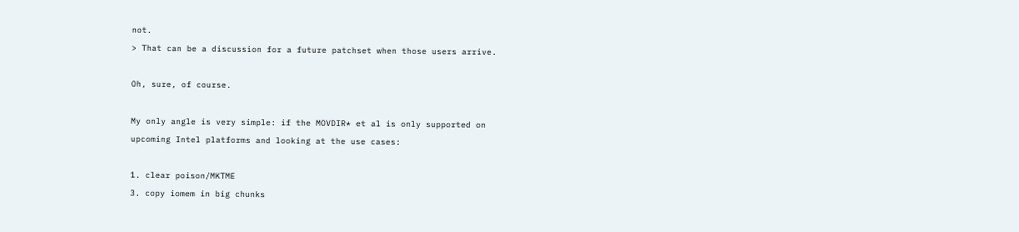not.
> That can be a discussion for a future patchset when those users arrive.

Oh, sure, of course.

My only angle is very simple: if the MOVDIR* et al is only supported on
upcoming Intel platforms and looking at the use cases:

1. clear poison/MKTME
3. copy iomem in big chunks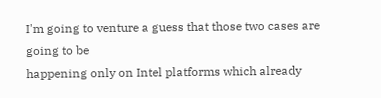I'm going to venture a guess that those two cases are going to be
happening only on Intel platforms which already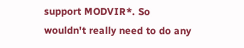support MODVIR*. So
wouldn't really need to do any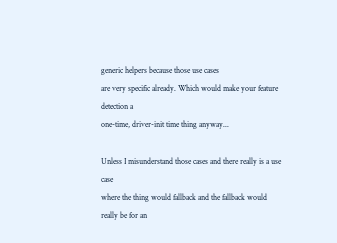generic helpers because those use cases
are very specific already. Which would make your feature detection a
one-time, driver-init time thing anyway...

Unless I misunderstand those cases and there really is a use case
where the thing would fallback and the fallback would really be for an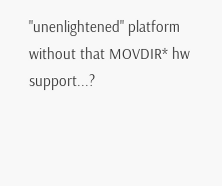"unenlightened" platform without that MOVDIR* hw support...?